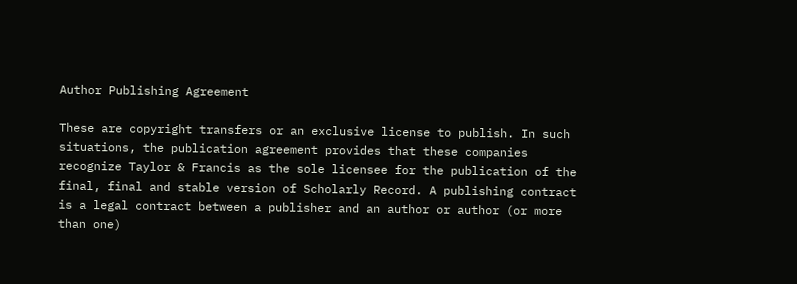Author Publishing Agreement

These are copyright transfers or an exclusive license to publish. In such situations, the publication agreement provides that these companies recognize Taylor & Francis as the sole licensee for the publication of the final, final and stable version of Scholarly Record. A publishing contract is a legal contract between a publisher and an author or author (or more than one)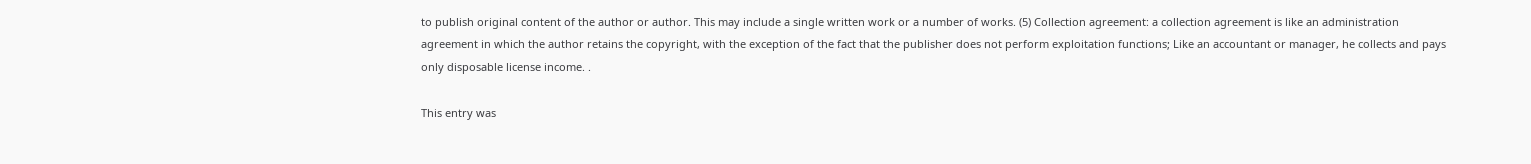to publish original content of the author or author. This may include a single written work or a number of works. (5) Collection agreement: a collection agreement is like an administration agreement in which the author retains the copyright, with the exception of the fact that the publisher does not perform exploitation functions; Like an accountant or manager, he collects and pays only disposable license income. .

This entry was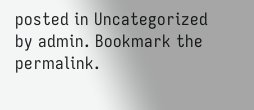posted in Uncategorized by admin. Bookmark the permalink.